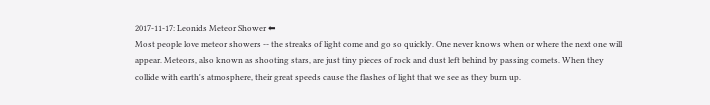2017-11-17: Leonids Meteor Shower ⬅
Most people love meteor showers -- the streaks of light come and go so quickly. One never knows when or where the next one will appear. Meteors, also known as shooting stars, are just tiny pieces of rock and dust left behind by passing comets. When they collide with earth's atmosphere, their great speeds cause the flashes of light that we see as they burn up.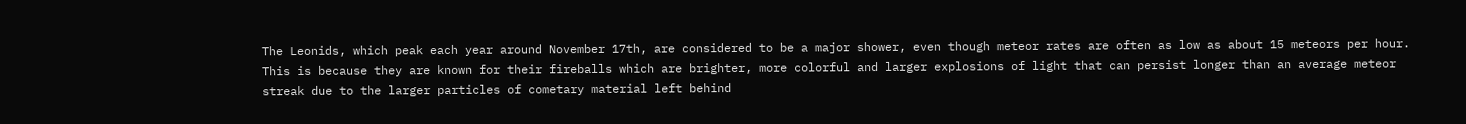The Leonids, which peak each year around November 17th, are considered to be a major shower, even though meteor rates are often as low as about 15 meteors per hour. This is because they are known for their fireballs which are brighter, more colorful and larger explosions of light that can persist longer than an average meteor streak due to the larger particles of cometary material left behind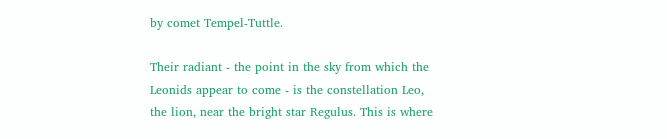by comet Tempel-Tuttle.

Their radiant - the point in the sky from which the Leonids appear to come - is the constellation Leo, the lion, near the bright star Regulus. This is where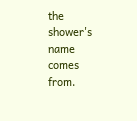the shower's name comes from.